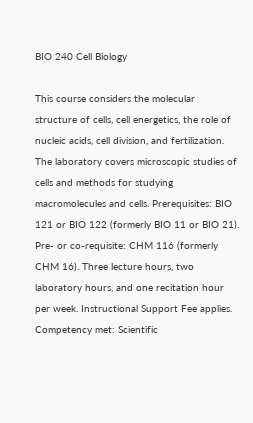BIO 240 Cell Biology

This course considers the molecular structure of cells, cell energetics, the role of nucleic acids, cell division, and fertilization. The laboratory covers microscopic studies of cells and methods for studying macromolecules and cells. Prerequisites: BIO 121 or BIO 122 (formerly BIO 11 or BIO 21). Pre- or co-requisite: CHM 116 (formerly CHM 16). Three lecture hours, two laboratory hours, and one recitation hour per week. Instructional Support Fee applies. Competency met: Scientific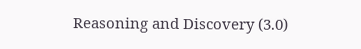Reasoning and Discovery (3.0)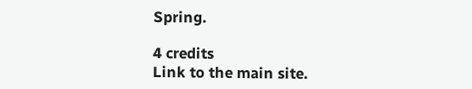Spring.

4 credits
Link to the main site.